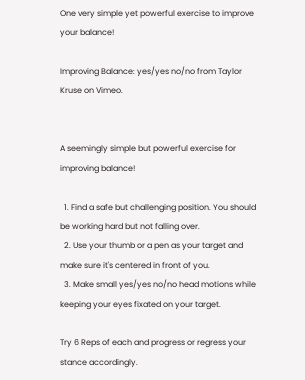One very simple yet powerful exercise to improve your balance!

Improving Balance: yes/yes no/no from Taylor Kruse on Vimeo.


A seemingly simple but powerful exercise for improving balance!

  1. Find a safe but challenging position. You should be working hard but not falling over.
  2. Use your thumb or a pen as your target and make sure it's centered in front of you.
  3. Make small yes/yes no/no head motions while keeping your eyes fixated on your target.

Try 6 Reps of each and progress or regress your stance accordingly.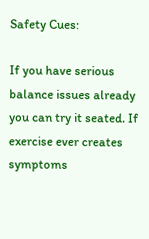Safety Cues:

If you have serious balance issues already you can try it seated. If exercise ever creates symptoms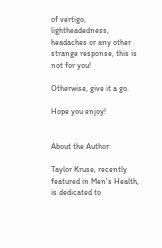of vertigo, lightheadedness, headaches or any other strange response, this is not for you!

Otherwise, give it a go.

Hope you enjoy!


About the Author:

Taylor Kruse, recently featured in Men's Health, is dedicated to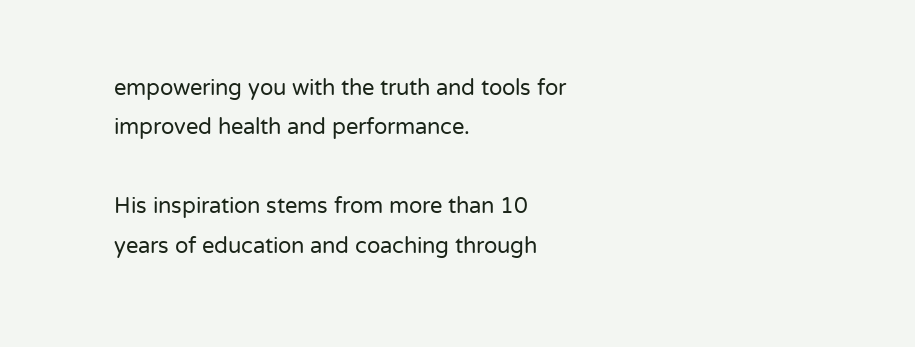empowering you with the truth and tools for improved health and performance.

His inspiration stems from more than 10 years of education and coaching through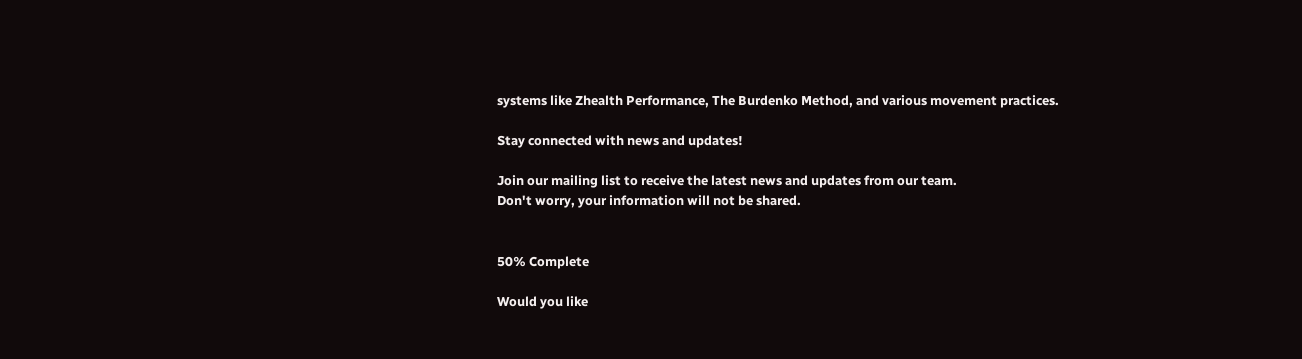systems like Zhealth Performance, The Burdenko Method, and various movement practices.

Stay connected with news and updates!

Join our mailing list to receive the latest news and updates from our team.
Don't worry, your information will not be shared.


50% Complete

Would you like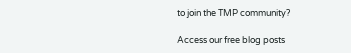to join the TMP community?

Access our free blog posts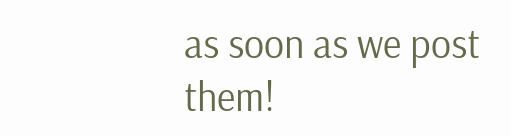as soon as we post them!